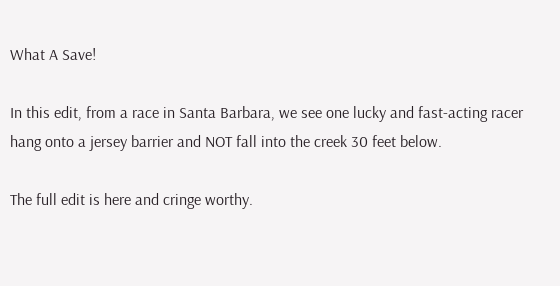What A Save!

In this edit, from a race in Santa Barbara, we see one lucky and fast-acting racer hang onto a jersey barrier and NOT fall into the creek 30 feet below.

The full edit is here and cringe worthy.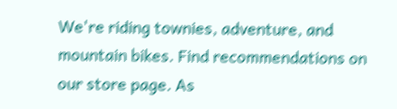We're riding townies, adventure, and mountain bikes. Find recommendations on our store page. As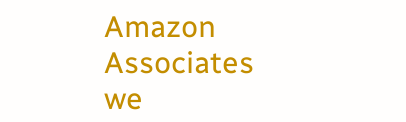Amazon Associates we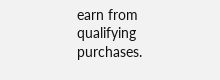earn from qualifying purchases.